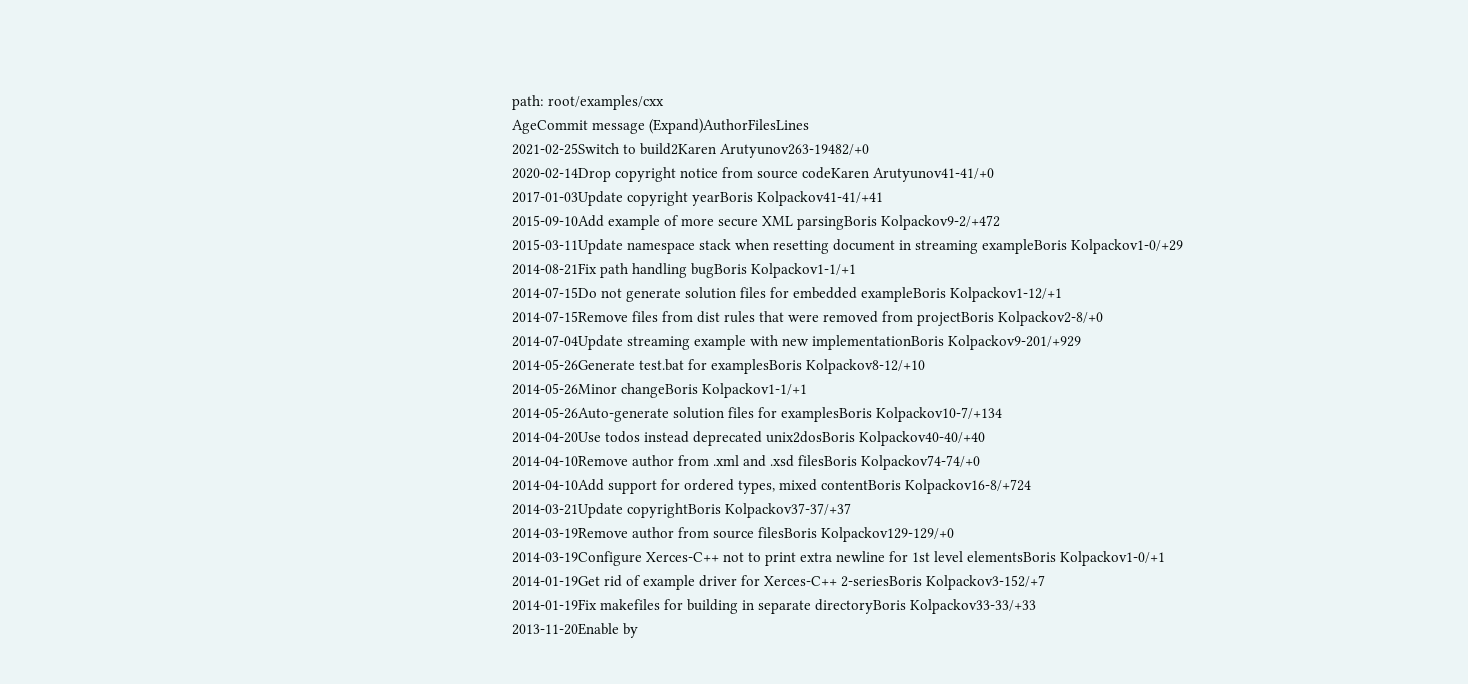path: root/examples/cxx
AgeCommit message (Expand)AuthorFilesLines
2021-02-25Switch to build2Karen Arutyunov263-19482/+0
2020-02-14Drop copyright notice from source codeKaren Arutyunov41-41/+0
2017-01-03Update copyright yearBoris Kolpackov41-41/+41
2015-09-10Add example of more secure XML parsingBoris Kolpackov9-2/+472
2015-03-11Update namespace stack when resetting document in streaming exampleBoris Kolpackov1-0/+29
2014-08-21Fix path handling bugBoris Kolpackov1-1/+1
2014-07-15Do not generate solution files for embedded exampleBoris Kolpackov1-12/+1
2014-07-15Remove files from dist rules that were removed from projectBoris Kolpackov2-8/+0
2014-07-04Update streaming example with new implementationBoris Kolpackov9-201/+929
2014-05-26Generate test.bat for examplesBoris Kolpackov8-12/+10
2014-05-26Minor changeBoris Kolpackov1-1/+1
2014-05-26Auto-generate solution files for examplesBoris Kolpackov10-7/+134
2014-04-20Use todos instead deprecated unix2dosBoris Kolpackov40-40/+40
2014-04-10Remove author from .xml and .xsd filesBoris Kolpackov74-74/+0
2014-04-10Add support for ordered types, mixed contentBoris Kolpackov16-8/+724
2014-03-21Update copyrightBoris Kolpackov37-37/+37
2014-03-19Remove author from source filesBoris Kolpackov129-129/+0
2014-03-19Configure Xerces-C++ not to print extra newline for 1st level elementsBoris Kolpackov1-0/+1
2014-01-19Get rid of example driver for Xerces-C++ 2-seriesBoris Kolpackov3-152/+7
2014-01-19Fix makefiles for building in separate directoryBoris Kolpackov33-33/+33
2013-11-20Enable by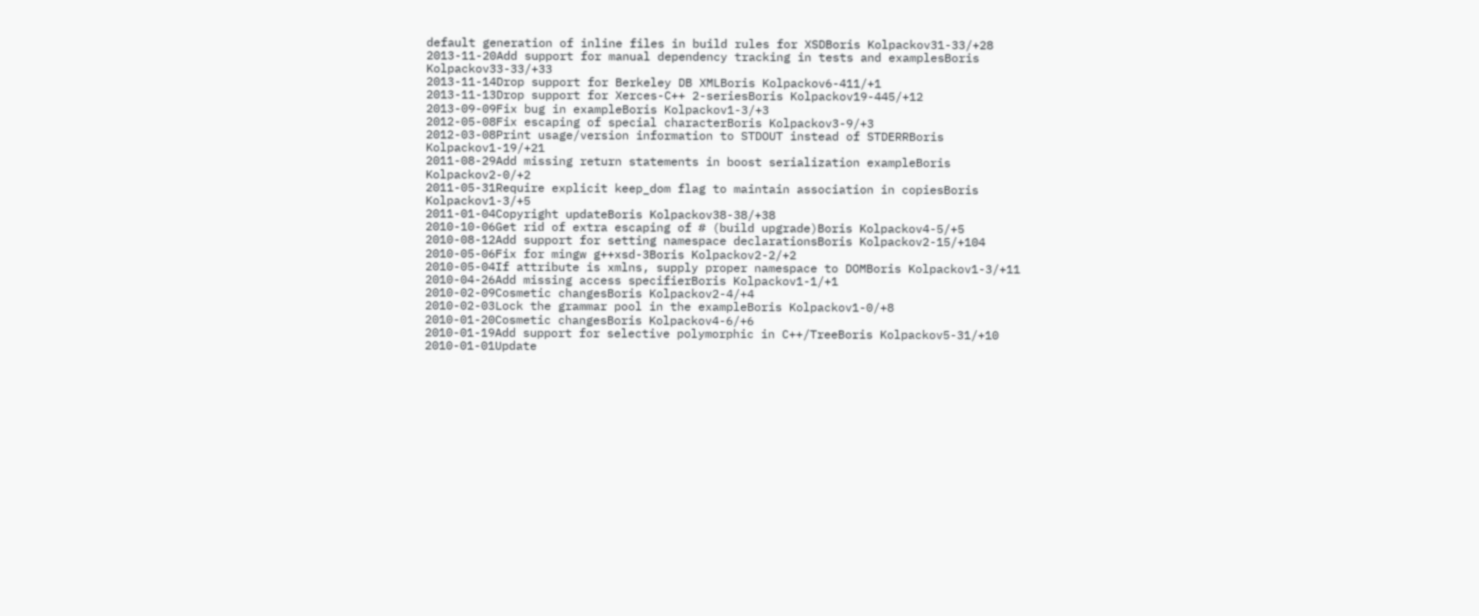default generation of inline files in build rules for XSDBoris Kolpackov31-33/+28
2013-11-20Add support for manual dependency tracking in tests and examplesBoris Kolpackov33-33/+33
2013-11-14Drop support for Berkeley DB XMLBoris Kolpackov6-411/+1
2013-11-13Drop support for Xerces-C++ 2-seriesBoris Kolpackov19-445/+12
2013-09-09Fix bug in exampleBoris Kolpackov1-3/+3
2012-05-08Fix escaping of special characterBoris Kolpackov3-9/+3
2012-03-08Print usage/version information to STDOUT instead of STDERRBoris Kolpackov1-19/+21
2011-08-29Add missing return statements in boost serialization exampleBoris Kolpackov2-0/+2
2011-05-31Require explicit keep_dom flag to maintain association in copiesBoris Kolpackov1-3/+5
2011-01-04Copyright updateBoris Kolpackov38-38/+38
2010-10-06Get rid of extra escaping of # (build upgrade)Boris Kolpackov4-5/+5
2010-08-12Add support for setting namespace declarationsBoris Kolpackov2-15/+104
2010-05-06Fix for mingw g++xsd-3Boris Kolpackov2-2/+2
2010-05-04If attribute is xmlns, supply proper namespace to DOMBoris Kolpackov1-3/+11
2010-04-26Add missing access specifierBoris Kolpackov1-1/+1
2010-02-09Cosmetic changesBoris Kolpackov2-4/+4
2010-02-03Lock the grammar pool in the exampleBoris Kolpackov1-0/+8
2010-01-20Cosmetic changesBoris Kolpackov4-6/+6
2010-01-19Add support for selective polymorphic in C++/TreeBoris Kolpackov5-31/+10
2010-01-01Update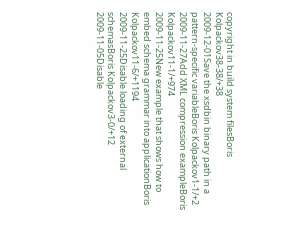copyright in build system filesBoris Kolpackov38-38/+38
2009-12-01Save the xsdbin binary path in a pattern-specific variableBoris Kolpackov1-1/+2
2009-11-27Add XML compression exampleBoris Kolpackov11-1/+974
2009-11-25New example that shows how to embed schema grammar into applicationBoris Kolpackov11-6/+1194
2009-11-25Disable loading of external schemasBoris Kolpackov3-0/+12
2009-11-05Disable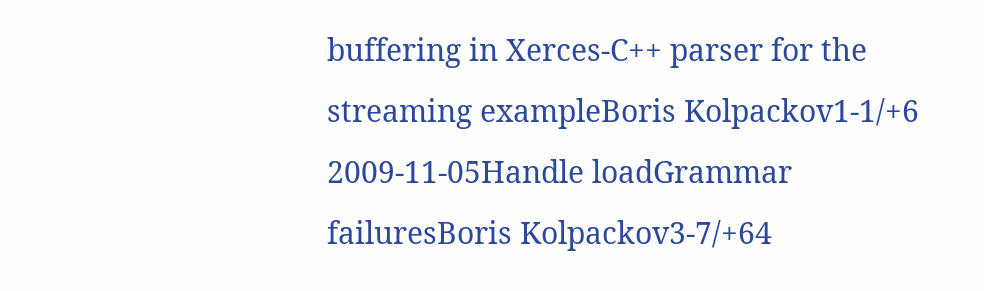buffering in Xerces-C++ parser for the streaming exampleBoris Kolpackov1-1/+6
2009-11-05Handle loadGrammar failuresBoris Kolpackov3-7/+64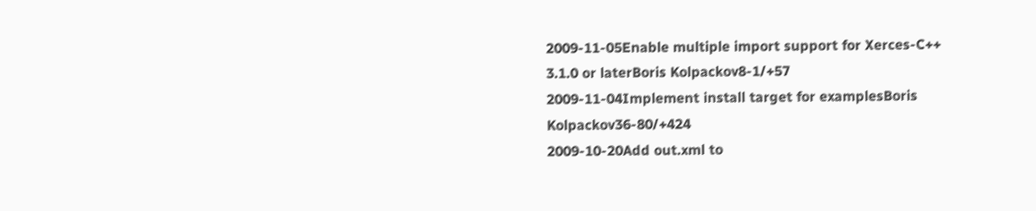2009-11-05Enable multiple import support for Xerces-C++ 3.1.0 or laterBoris Kolpackov8-1/+57
2009-11-04Implement install target for examplesBoris Kolpackov36-80/+424
2009-10-20Add out.xml to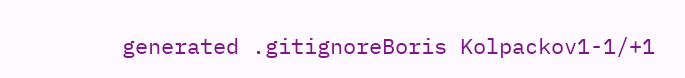generated .gitignoreBoris Kolpackov1-1/+1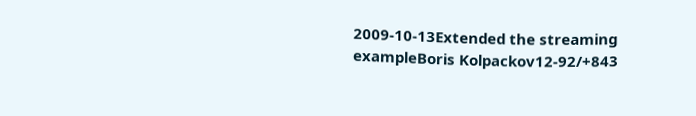2009-10-13Extended the streaming exampleBoris Kolpackov12-92/+843